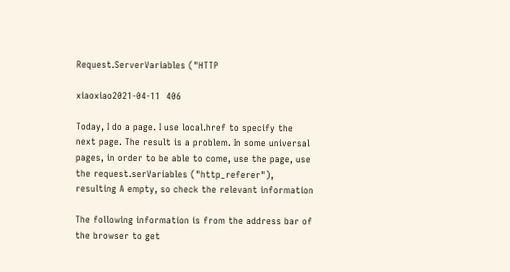Request.ServerVariables ("HTTP

xiaoxiao2021-04-11  406

Today, I do a page. I use local.href to specify the next page. The result is a problem. In some universal pages, in order to be able to come, use the page, use the request.serVariables ("http_referer"), resulting A empty, so check the relevant information

The following information is from the address bar of the browser to get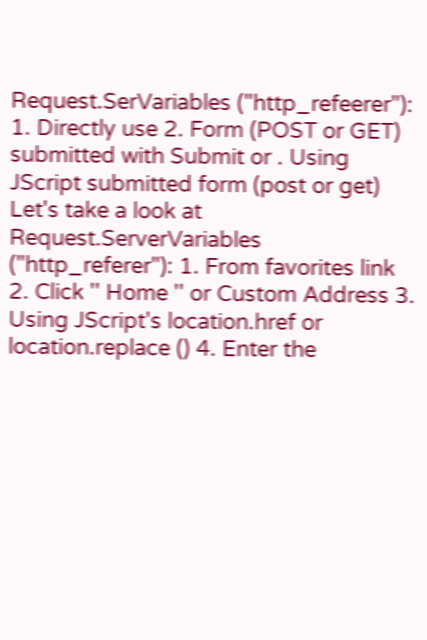Request.SerVariables ("http_refeerer"): 1. Directly use 2. Form (POST or GET) submitted with Submit or . Using JScript submitted form (post or get) Let's take a look at Request.ServerVariables ("http_referer"): 1. From favorites link 2. Click '' Home '' or Custom Address 3. Using JScript's location.href or location.replace () 4. Enter the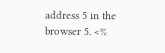address 5 in the browser 5. <%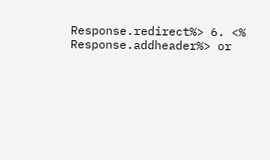Response.redirect%> 6. <% Response.addheader%> or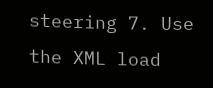steering 7. Use the XML load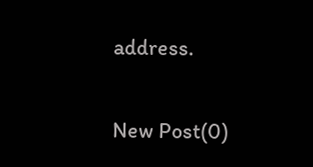address.

New Post(0)